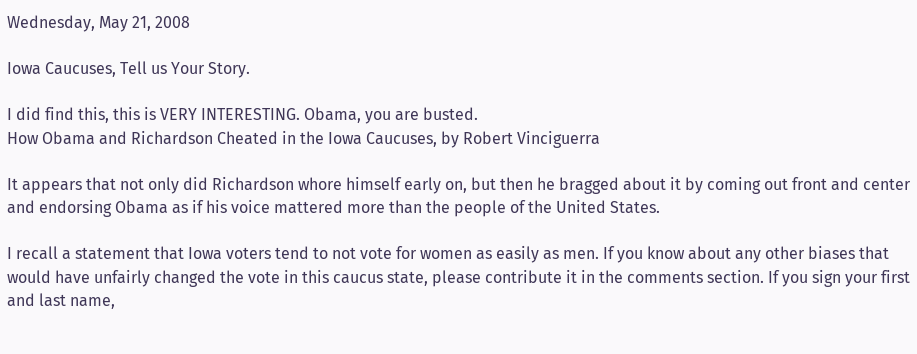Wednesday, May 21, 2008

Iowa Caucuses, Tell us Your Story.

I did find this, this is VERY INTERESTING. Obama, you are busted.
How Obama and Richardson Cheated in the Iowa Caucuses, by Robert Vinciguerra

It appears that not only did Richardson whore himself early on, but then he bragged about it by coming out front and center and endorsing Obama as if his voice mattered more than the people of the United States.

I recall a statement that Iowa voters tend to not vote for women as easily as men. If you know about any other biases that would have unfairly changed the vote in this caucus state, please contribute it in the comments section. If you sign your first and last name,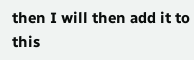then I will then add it to this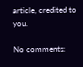article, credited to you.

No comments: